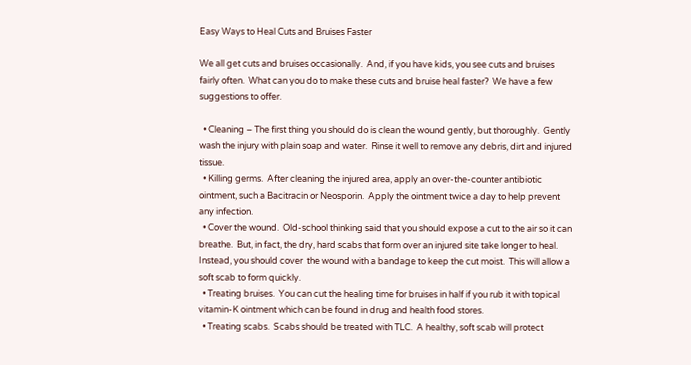Easy Ways to Heal Cuts and Bruises Faster

We all get cuts and bruises occasionally.  And, if you have kids, you see cuts and bruises fairly often.  What can you do to make these cuts and bruise heal faster?  We have a few suggestions to offer.

  • Cleaning – The first thing you should do is clean the wound gently, but thoroughly.  Gently wash the injury with plain soap and water.  Rinse it well to remove any debris, dirt and injured tissue.
  • Killing germs.  After cleaning the injured area, apply an over-the-counter antibiotic ointment, such a Bacitracin or Neosporin.  Apply the ointment twice a day to help prevent any infection.
  • Cover the wound.  Old-school thinking said that you should expose a cut to the air so it can breathe.  But, in fact, the dry, hard scabs that form over an injured site take longer to heal.  Instead, you should cover  the wound with a bandage to keep the cut moist.  This will allow a soft scab to form quickly.
  • Treating bruises.  You can cut the healing time for bruises in half if you rub it with topical vitamin-K ointment which can be found in drug and health food stores.
  • Treating scabs.  Scabs should be treated with TLC.  A healthy, soft scab will protect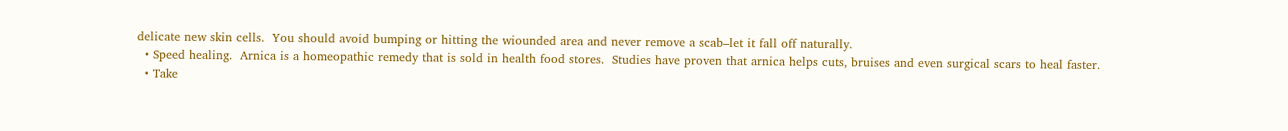delicate new skin cells.  You should avoid bumping or hitting the wiounded area and never remove a scab–let it fall off naturally.
  • Speed healing.  Arnica is a homeopathic remedy that is sold in health food stores.  Studies have proven that arnica helps cuts, bruises and even surgical scars to heal faster.
  • Take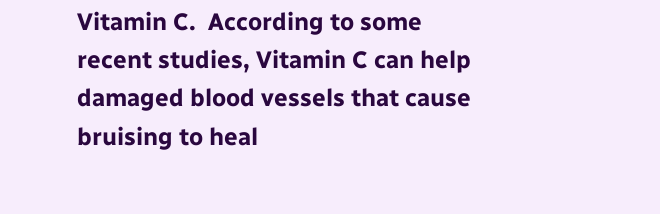Vitamin C.  According to some recent studies, Vitamin C can help damaged blood vessels that cause bruising to heal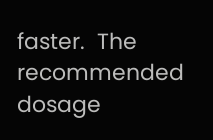faster.  The recommended dosage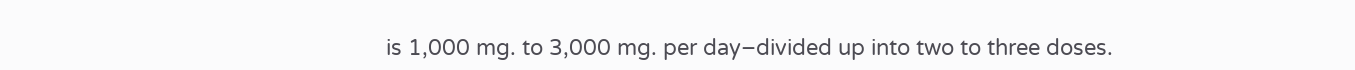is 1,000 mg. to 3,000 mg. per day–divided up into two to three doses.